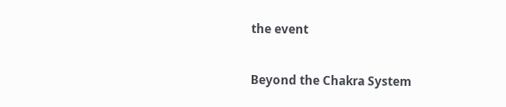the event

Beyond the Chakra System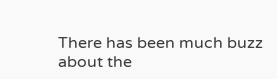There has been much buzz about the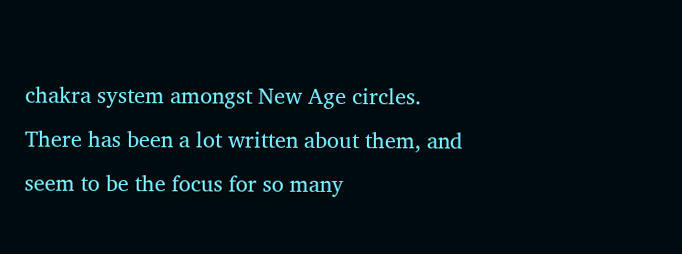chakra system amongst New Age circles. There has been a lot written about them, and seem to be the focus for so many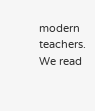modern teachers. We read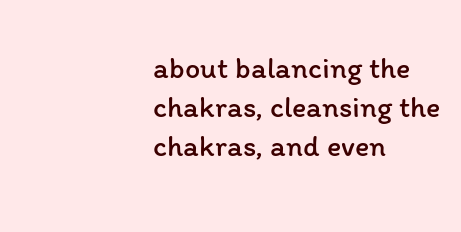about balancing the chakras, cleansing the chakras, and even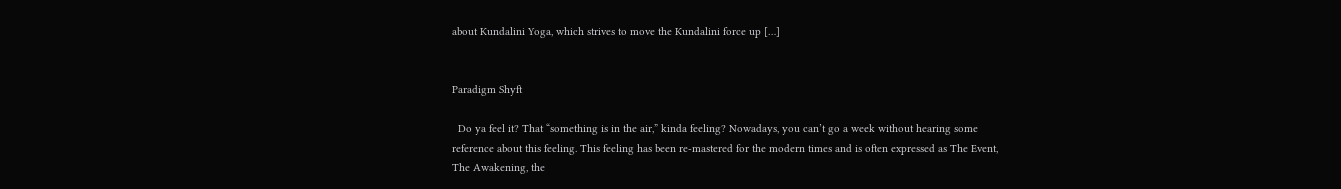about Kundalini Yoga, which strives to move the Kundalini force up […]


Paradigm Shyft

  Do ya feel it? That “something is in the air,” kinda feeling? Nowadays, you can’t go a week without hearing some reference about this feeling. This feeling has been re-mastered for the modern times and is often expressed as The Event, The Awakening, the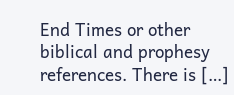End Times or other biblical and prophesy references. There is […]